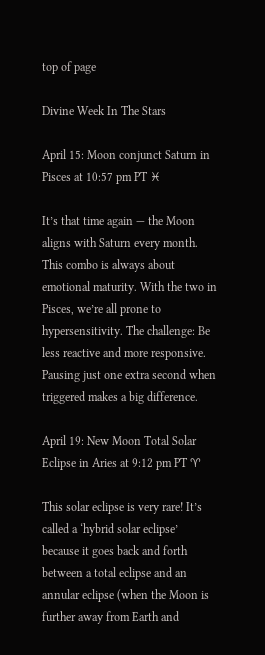top of page

Divine Week In The Stars

April 15: Moon conjunct Saturn in Pisces at 10:57 pm PT ♓

It’s that time again — the Moon aligns with Saturn every month. This combo is always about emotional maturity. With the two in Pisces, we’re all prone to hypersensitivity. The challenge: Be less reactive and more responsive. Pausing just one extra second when triggered makes a big difference.

April 19: New Moon Total Solar Eclipse in Aries at 9:12 pm PT ♈

This solar eclipse is very rare! It’s called a ‘hybrid solar eclipse’ because it goes back and forth between a total eclipse and an annular eclipse (when the Moon is further away from Earth and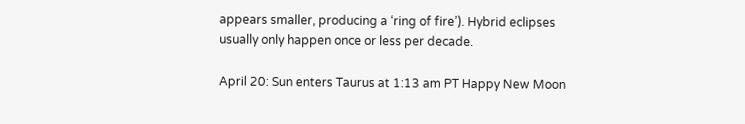appears smaller, producing a ‘ring of fire’). Hybrid eclipses usually only happen once or less per decade.

April 20: Sun enters Taurus at 1:13 am PT Happy New Moon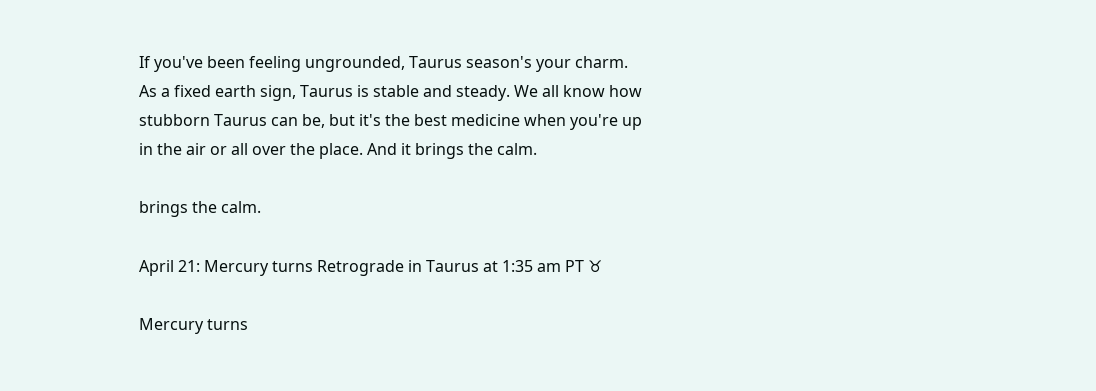If you've been feeling ungrounded, Taurus season's your charm. As a fixed earth sign, Taurus is stable and steady. We all know how stubborn Taurus can be, but it's the best medicine when you're up in the air or all over the place. And it brings the calm.

brings the calm.

April 21: Mercury turns Retrograde in Taurus at 1:35 am PT ♉

Mercury turns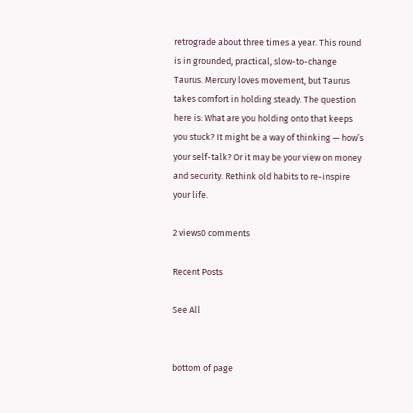retrograde about three times a year. This round is in grounded, practical, slow-to-change Taurus. Mercury loves movement, but Taurus takes comfort in holding steady. The question here is: What are you holding onto that keeps you stuck? It might be a way of thinking — how’s your self-talk? Or it may be your view on money and security. Rethink old habits to re-inspire your life.

2 views0 comments

Recent Posts

See All


bottom of page